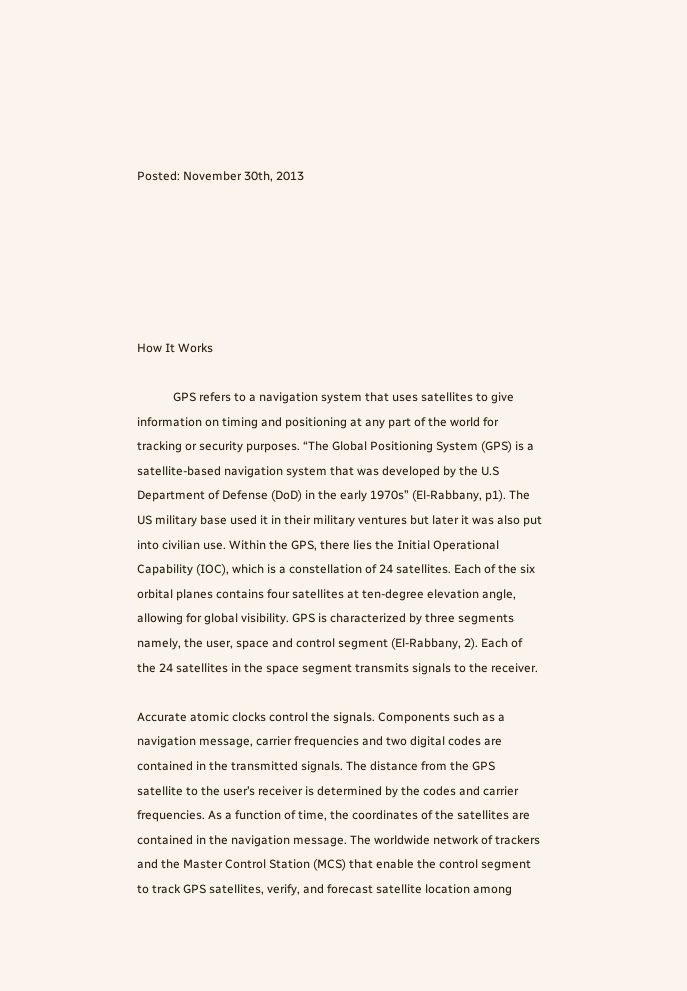Posted: November 30th, 2013






How It Works

            GPS refers to a navigation system that uses satellites to give information on timing and positioning at any part of the world for tracking or security purposes. “The Global Positioning System (GPS) is a satellite-based navigation system that was developed by the U.S Department of Defense (DoD) in the early 1970s” (El-Rabbany, p1). The US military base used it in their military ventures but later it was also put into civilian use. Within the GPS, there lies the Initial Operational Capability (IOC), which is a constellation of 24 satellites. Each of the six orbital planes contains four satellites at ten-degree elevation angle, allowing for global visibility. GPS is characterized by three segments namely, the user, space and control segment (El-Rabbany, 2). Each of the 24 satellites in the space segment transmits signals to the receiver.

Accurate atomic clocks control the signals. Components such as a navigation message, carrier frequencies and two digital codes are contained in the transmitted signals. The distance from the GPS satellite to the user’s receiver is determined by the codes and carrier frequencies. As a function of time, the coordinates of the satellites are contained in the navigation message. The worldwide network of trackers and the Master Control Station (MCS) that enable the control segment to track GPS satellites, verify, and forecast satellite location among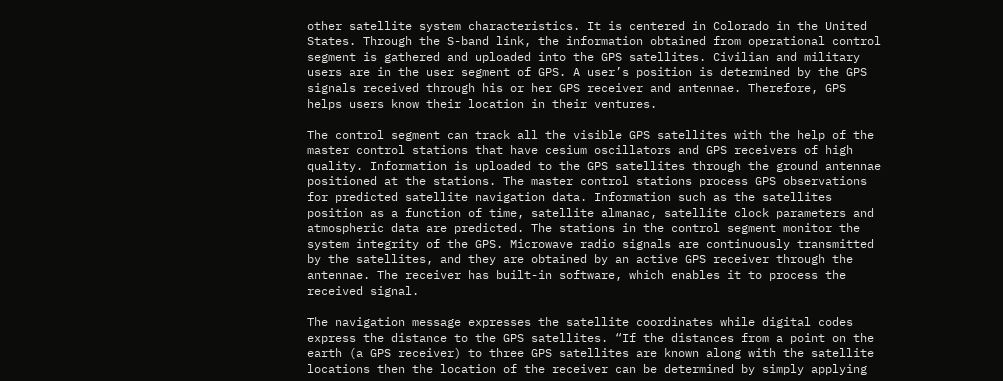other satellite system characteristics. It is centered in Colorado in the United States. Through the S-band link, the information obtained from operational control segment is gathered and uploaded into the GPS satellites. Civilian and military users are in the user segment of GPS. A user’s position is determined by the GPS signals received through his or her GPS receiver and antennae. Therefore, GPS helps users know their location in their ventures.

The control segment can track all the visible GPS satellites with the help of the master control stations that have cesium oscillators and GPS receivers of high quality. Information is uploaded to the GPS satellites through the ground antennae positioned at the stations. The master control stations process GPS observations for predicted satellite navigation data. Information such as the satellites position as a function of time, satellite almanac, satellite clock parameters and atmospheric data are predicted. The stations in the control segment monitor the system integrity of the GPS. Microwave radio signals are continuously transmitted by the satellites, and they are obtained by an active GPS receiver through the antennae. The receiver has built-in software, which enables it to process the received signal.

The navigation message expresses the satellite coordinates while digital codes express the distance to the GPS satellites. “If the distances from a point on the earth (a GPS receiver) to three GPS satellites are known along with the satellite locations then the location of the receiver can be determined by simply applying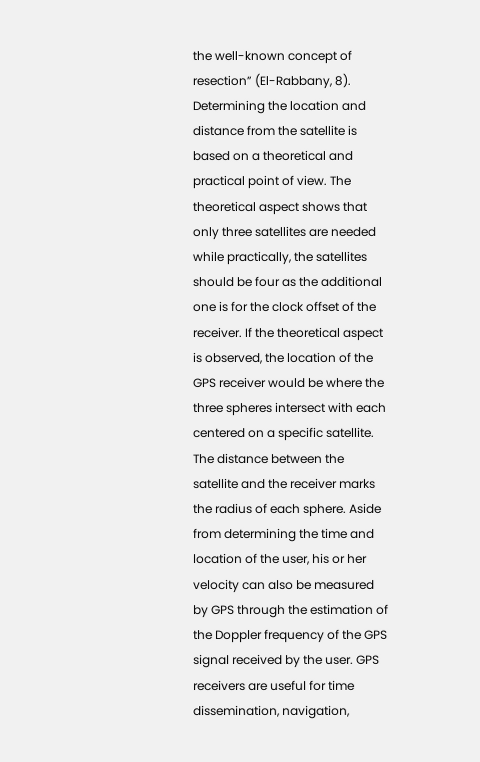the well-known concept of resection” (El-Rabbany, 8). Determining the location and distance from the satellite is based on a theoretical and practical point of view. The theoretical aspect shows that only three satellites are needed while practically, the satellites should be four as the additional one is for the clock offset of the receiver. If the theoretical aspect is observed, the location of the GPS receiver would be where the three spheres intersect with each centered on a specific satellite. The distance between the satellite and the receiver marks the radius of each sphere. Aside from determining the time and location of the user, his or her velocity can also be measured by GPS through the estimation of the Doppler frequency of the GPS signal received by the user. GPS receivers are useful for time dissemination, navigation,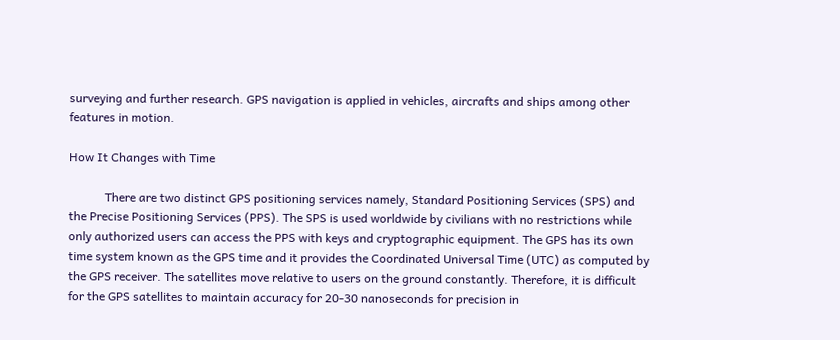surveying and further research. GPS navigation is applied in vehicles, aircrafts and ships among other features in motion.

How It Changes with Time

            There are two distinct GPS positioning services namely, Standard Positioning Services (SPS) and the Precise Positioning Services (PPS). The SPS is used worldwide by civilians with no restrictions while only authorized users can access the PPS with keys and cryptographic equipment. The GPS has its own time system known as the GPS time and it provides the Coordinated Universal Time (UTC) as computed by the GPS receiver. The satellites move relative to users on the ground constantly. Therefore, it is difficult for the GPS satellites to maintain accuracy for 20-30 nanoseconds for precision in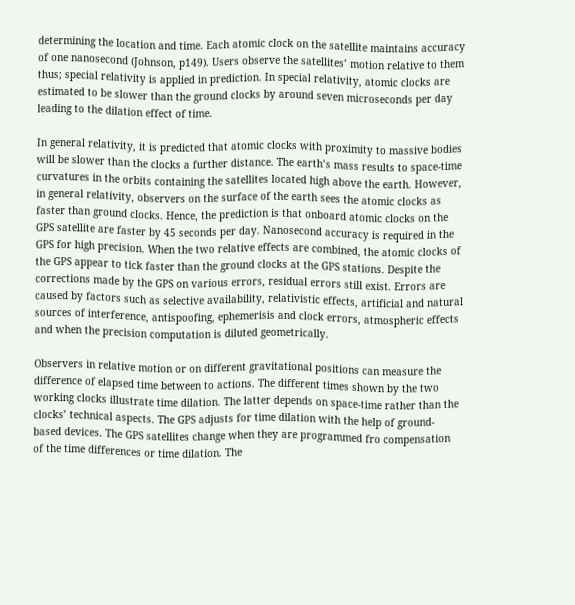determining the location and time. Each atomic clock on the satellite maintains accuracy of one nanosecond (Johnson, p149). Users observe the satellites’ motion relative to them thus; special relativity is applied in prediction. In special relativity, atomic clocks are estimated to be slower than the ground clocks by around seven microseconds per day leading to the dilation effect of time.

In general relativity, it is predicted that atomic clocks with proximity to massive bodies will be slower than the clocks a further distance. The earth’s mass results to space-time curvatures in the orbits containing the satellites located high above the earth. However, in general relativity, observers on the surface of the earth sees the atomic clocks as faster than ground clocks. Hence, the prediction is that onboard atomic clocks on the GPS satellite are faster by 45 seconds per day. Nanosecond accuracy is required in the GPS for high precision. When the two relative effects are combined, the atomic clocks of the GPS appear to tick faster than the ground clocks at the GPS stations. Despite the corrections made by the GPS on various errors, residual errors still exist. Errors are caused by factors such as selective availability, relativistic effects, artificial and natural sources of interference, antispoofing, ephemerisis and clock errors, atmospheric effects and when the precision computation is diluted geometrically.

Observers in relative motion or on different gravitational positions can measure the difference of elapsed time between to actions. The different times shown by the two working clocks illustrate time dilation. The latter depends on space-time rather than the clocks’ technical aspects. The GPS adjusts for time dilation with the help of ground-based devices. The GPS satellites change when they are programmed fro compensation of the time differences or time dilation. The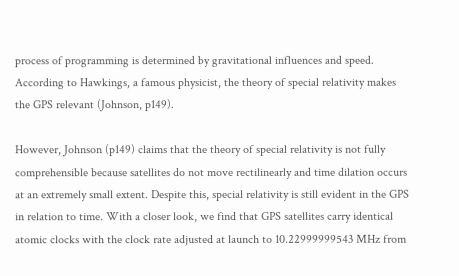process of programming is determined by gravitational influences and speed. According to Hawkings, a famous physicist, the theory of special relativity makes the GPS relevant (Johnson, p149).

However, Johnson (p149) claims that the theory of special relativity is not fully comprehensible because satellites do not move rectilinearly and time dilation occurs at an extremely small extent. Despite this, special relativity is still evident in the GPS in relation to time. With a closer look, we find that GPS satellites carry identical atomic clocks with the clock rate adjusted at launch to 10.22999999543 MHz from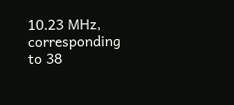10.23 MHz, corresponding to 38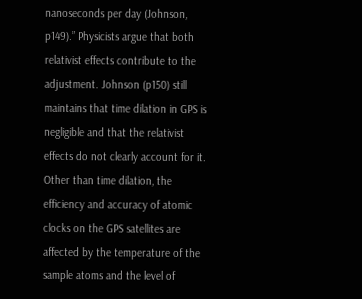nanoseconds per day (Johnson, p149).” Physicists argue that both relativist effects contribute to the adjustment. Johnson (p150) still maintains that time dilation in GPS is negligible and that the relativist effects do not clearly account for it. Other than time dilation, the efficiency and accuracy of atomic clocks on the GPS satellites are affected by the temperature of the sample atoms and the level of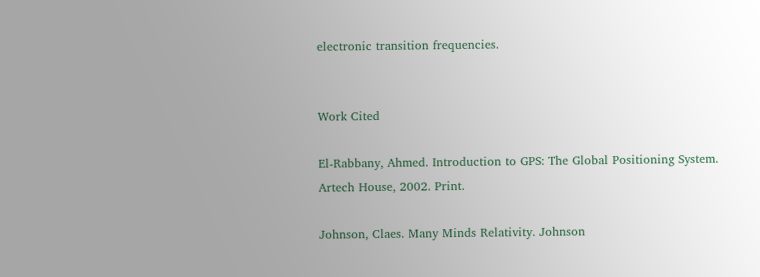electronic transition frequencies.


Work Cited

El-Rabbany, Ahmed. Introduction to GPS: The Global Positioning System. Artech House, 2002. Print.

Johnson, Claes. Many Minds Relativity. Johnson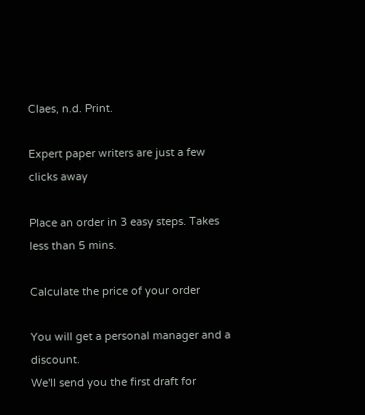Claes, n.d. Print.

Expert paper writers are just a few clicks away

Place an order in 3 easy steps. Takes less than 5 mins.

Calculate the price of your order

You will get a personal manager and a discount.
We'll send you the first draft for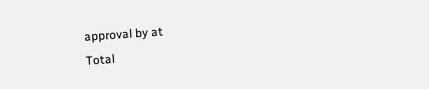approval by at
Total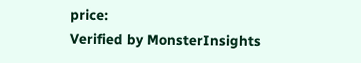price:
Verified by MonsterInsights